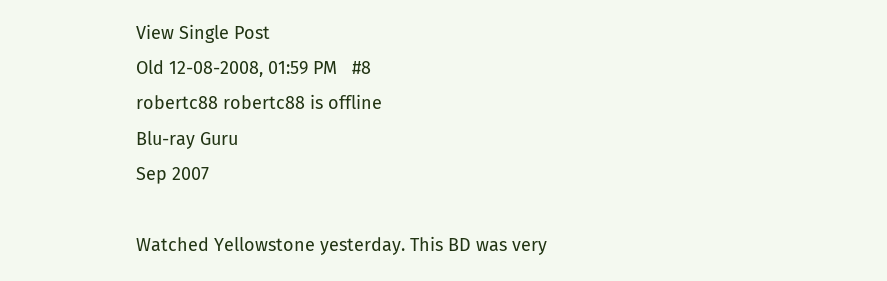View Single Post
Old 12-08-2008, 01:59 PM   #8
robertc88 robertc88 is offline
Blu-ray Guru
Sep 2007

Watched Yellowstone yesterday. This BD was very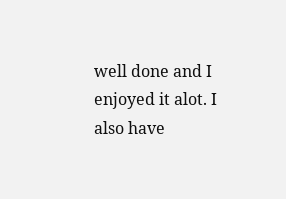well done and I enjoyed it alot. I also have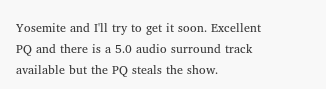Yosemite and I'll try to get it soon. Excellent PQ and there is a 5.0 audio surround track available but the PQ steals the show.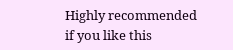Highly recommended if you like this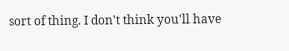sort of thing. I don't think you'll have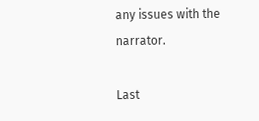any issues with the narrator.

Last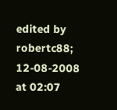edited by robertc88; 12-08-2008 at 02:07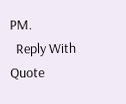PM.
  Reply With Quote